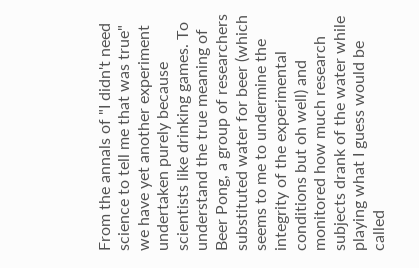From the annals of "I didn't need science to tell me that was true" we have yet another experiment undertaken purely because scientists like drinking games. To understand the true meaning of Beer Pong, a group of researchers substituted water for beer (which seems to me to undermine the integrity of the experimental conditions but oh well) and monitored how much research subjects drank of the water while playing what I guess would be called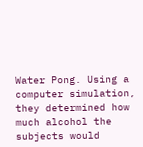Water Pong. Using a computer simulation, they determined how much alcohol the subjects would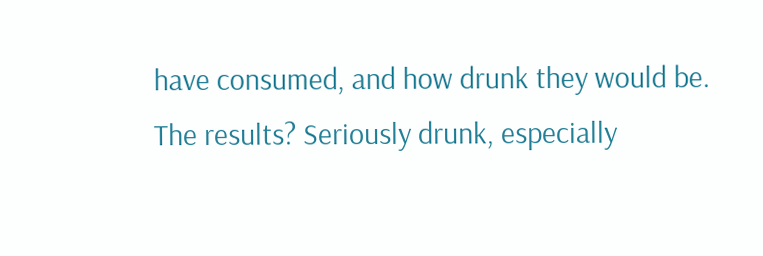have consumed, and how drunk they would be. The results? Seriously drunk, especially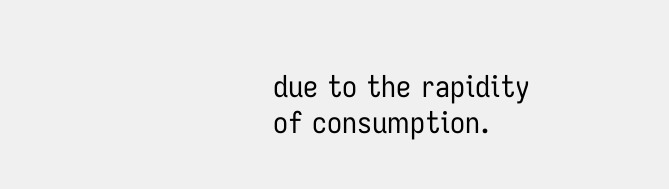due to the rapidity of consumption.